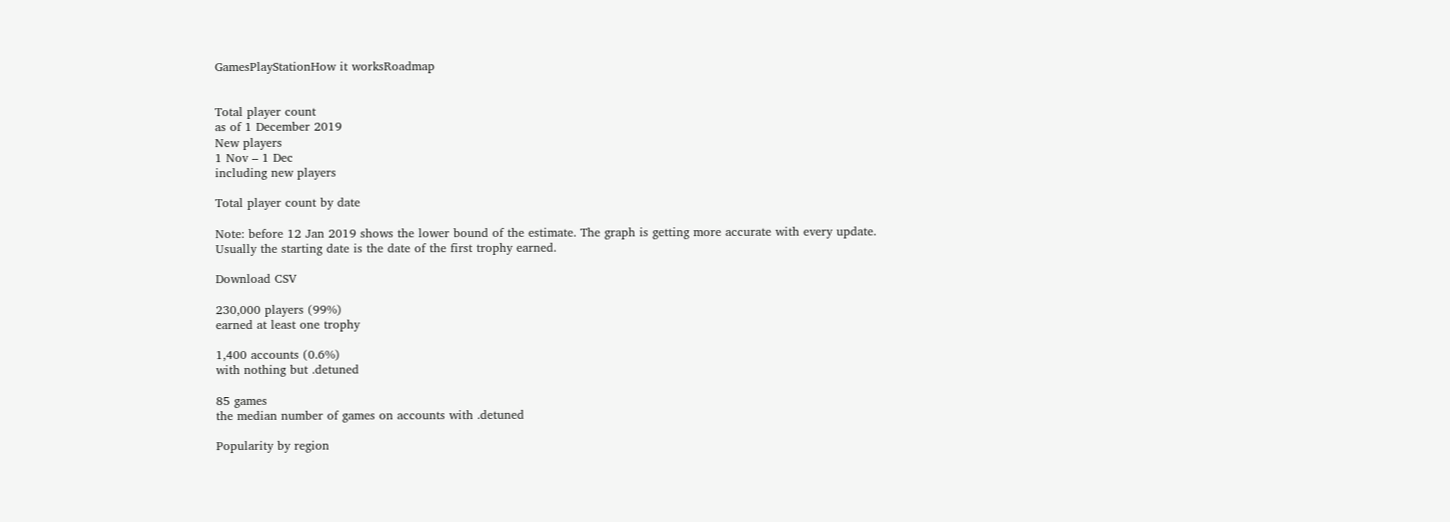GamesPlayStationHow it worksRoadmap


Total player count
as of 1 December 2019
New players
1 Nov – 1 Dec
including new players

Total player count by date

Note: before 12 Jan 2019 shows the lower bound of the estimate. The graph is getting more accurate with every update.
Usually the starting date is the date of the first trophy earned.

Download CSV

230,000 players (99%)
earned at least one trophy

1,400 accounts (0.6%)
with nothing but .detuned

85 games
the median number of games on accounts with .detuned

Popularity by region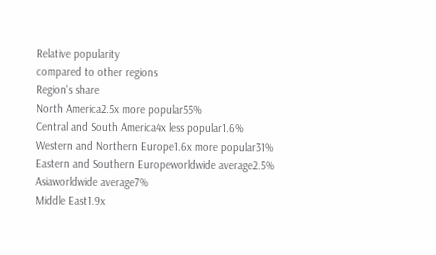Relative popularity
compared to other regions
Region's share
North America2.5x more popular55%
Central and South America4x less popular1.6%
Western and Northern Europe1.6x more popular31%
Eastern and Southern Europeworldwide average2.5%
Asiaworldwide average7%
Middle East1.9x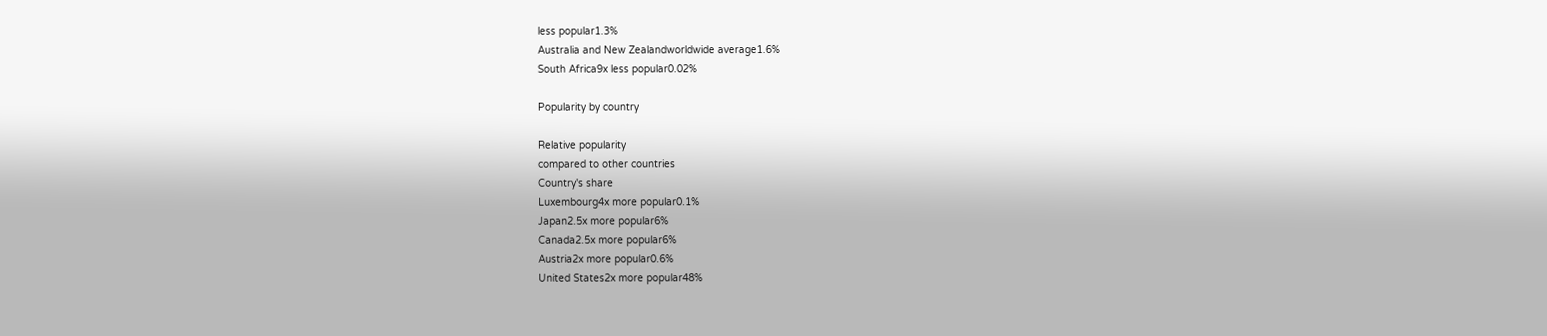less popular1.3%
Australia and New Zealandworldwide average1.6%
South Africa9x less popular0.02%

Popularity by country

Relative popularity
compared to other countries
Country's share
Luxembourg4x more popular0.1%
Japan2.5x more popular6%
Canada2.5x more popular6%
Austria2x more popular0.6%
United States2x more popular48%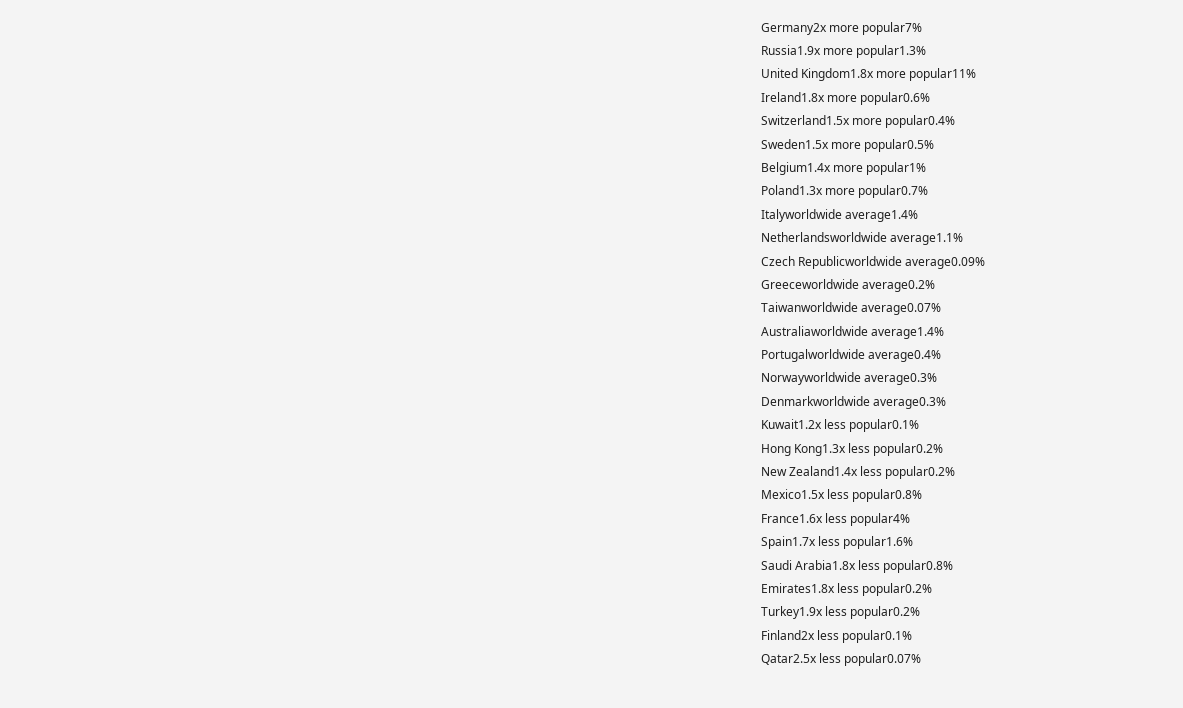Germany2x more popular7%
Russia1.9x more popular1.3%
United Kingdom1.8x more popular11%
Ireland1.8x more popular0.6%
Switzerland1.5x more popular0.4%
Sweden1.5x more popular0.5%
Belgium1.4x more popular1%
Poland1.3x more popular0.7%
Italyworldwide average1.4%
Netherlandsworldwide average1.1%
Czech Republicworldwide average0.09%
Greeceworldwide average0.2%
Taiwanworldwide average0.07%
Australiaworldwide average1.4%
Portugalworldwide average0.4%
Norwayworldwide average0.3%
Denmarkworldwide average0.3%
Kuwait1.2x less popular0.1%
Hong Kong1.3x less popular0.2%
New Zealand1.4x less popular0.2%
Mexico1.5x less popular0.8%
France1.6x less popular4%
Spain1.7x less popular1.6%
Saudi Arabia1.8x less popular0.8%
Emirates1.8x less popular0.2%
Turkey1.9x less popular0.2%
Finland2x less popular0.1%
Qatar2.5x less popular0.07%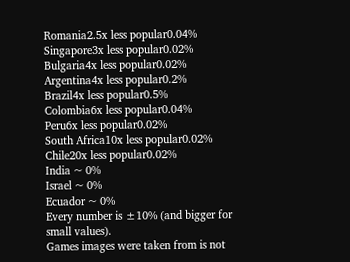Romania2.5x less popular0.04%
Singapore3x less popular0.02%
Bulgaria4x less popular0.02%
Argentina4x less popular0.2%
Brazil4x less popular0.5%
Colombia6x less popular0.04%
Peru6x less popular0.02%
South Africa10x less popular0.02%
Chile20x less popular0.02%
India ~ 0%
Israel ~ 0%
Ecuador ~ 0%
Every number is ±10% (and bigger for small values).
Games images were taken from is not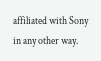affiliated with Sony in any other way.